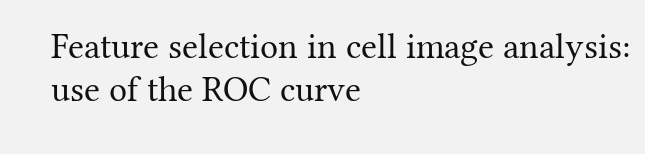Feature selection in cell image analysis: use of the ROC curve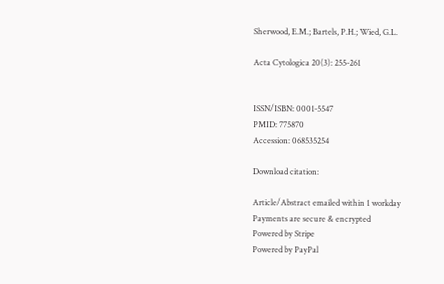Sherwood, E.M.; Bartels, P.H.; Wied, G.L.

Acta Cytologica 20(3): 255-261


ISSN/ISBN: 0001-5547
PMID: 775870
Accession: 068535254

Download citation:

Article/Abstract emailed within 1 workday
Payments are secure & encrypted
Powered by Stripe
Powered by PayPal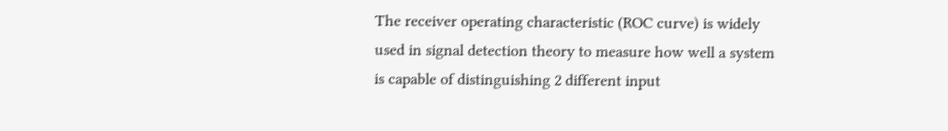The receiver operating characteristic (ROC curve) is widely used in signal detection theory to measure how well a system is capable of distinguishing 2 different input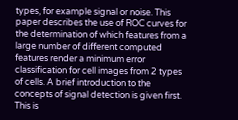types, for example signal or noise. This paper describes the use of ROC curves for the determination of which features from a large number of different computed features render a minimum error classification for cell images from 2 types of cells. A brief introduction to the concepts of signal detection is given first. This is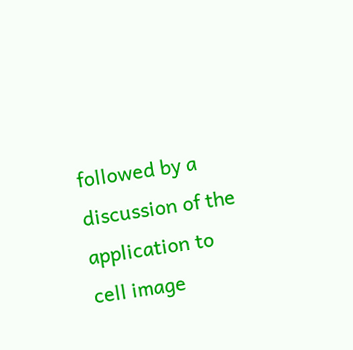followed by a discussion of the application to cell image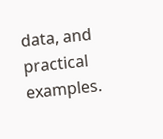data, and practical examples.